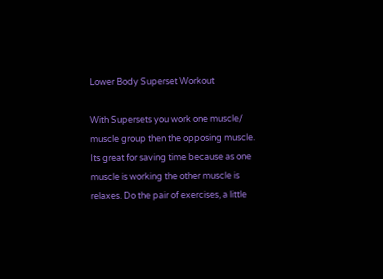Lower Body Superset Workout

With Supersets you work one muscle/ muscle group then the opposing muscle. Its great for saving time because as one muscle is working the other muscle is relaxes. Do the pair of exercises, a little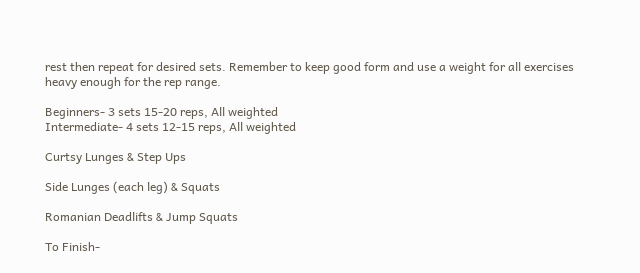rest then repeat for desired sets. Remember to keep good form and use a weight for all exercises heavy enough for the rep range.

Beginners- 3 sets 15-20 reps, All weighted
Intermediate- 4 sets 12-15 reps, All weighted

Curtsy Lunges & Step Ups

Side Lunges (each leg) & Squats

Romanian Deadlifts & Jump Squats

To Finish-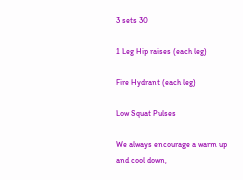3 sets 30

1 Leg Hip raises (each leg)

Fire Hydrant (each leg)

Low Squat Pulses

We always encourage a warm up and cool down,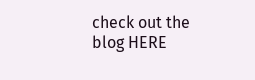check out the blog HERE